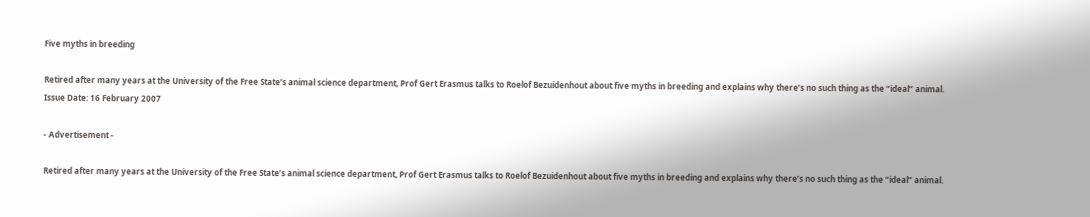Five myths in breeding

Retired after many years at the University of the Free State’s animal science department, Prof Gert Erasmus talks to Roelof Bezuidenhout about five myths in breeding and explains why there’s no such thing as the “ideal” animal.
Issue Date: 16 February 2007

- Advertisement -

Retired after many years at the University of the Free State’s animal science department, Prof Gert Erasmus talks to Roelof Bezuidenhout about five myths in breeding and explains why there’s no such thing as the “ideal” animal.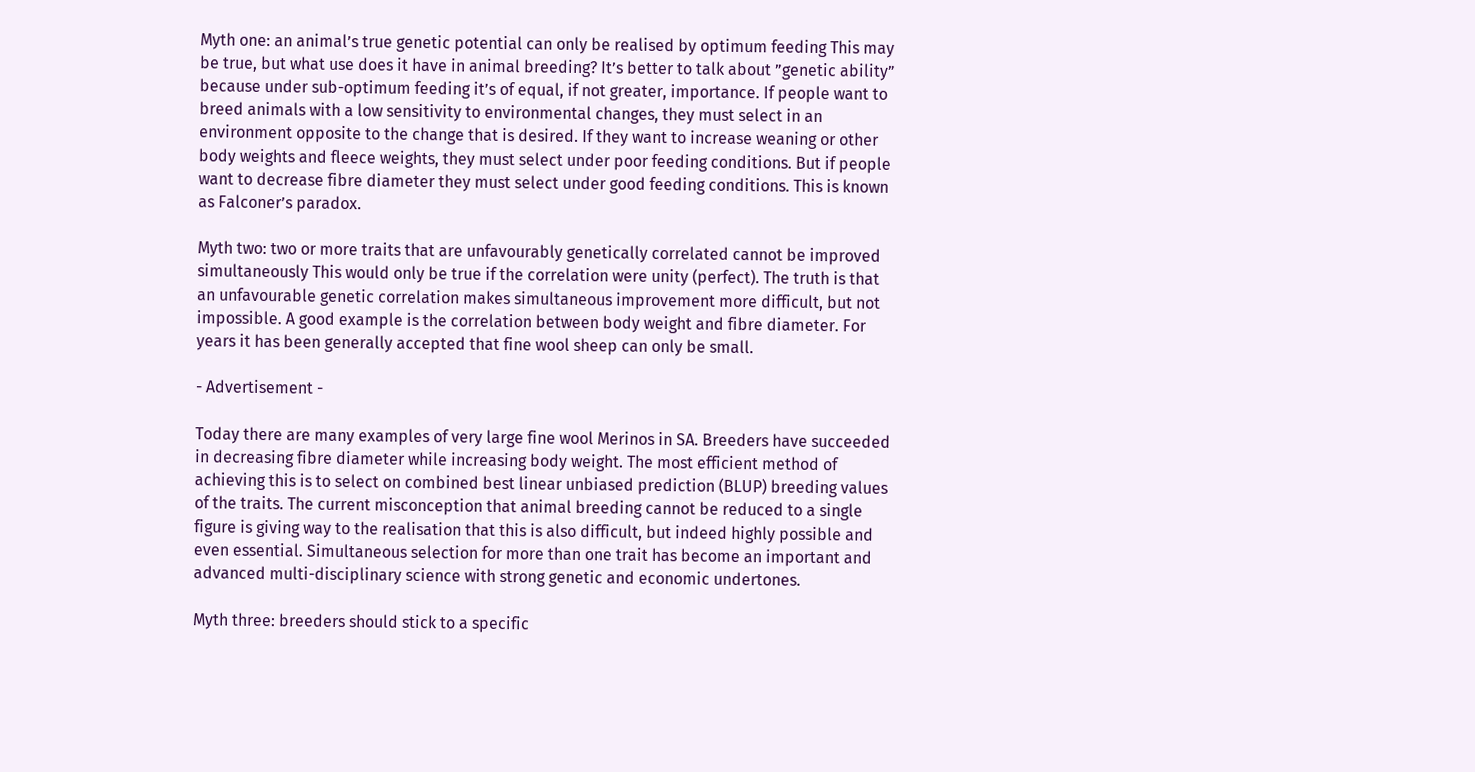Myth one: an animal’s true genetic potential can only be realised by optimum feeding This may be true, but what use does it have in animal breeding? It’s better to talk about ”genetic ability” because under sub-optimum feeding it’s of equal, if not greater, importance. If people want to breed animals with a low sensitivity to environmental changes, they must select in an environment opposite to the change that is desired. If they want to increase weaning or other body weights and fleece weights, they must select under poor feeding conditions. But if people want to decrease fibre diameter they must select under good feeding conditions. This is known as Falconer’s paradox.

Myth two: two or more traits that are unfavourably genetically correlated cannot be improved simultaneously This would only be true if the correlation were unity (perfect). The truth is that an unfavourable genetic correlation makes simultaneous improvement more difficult, but not impossible. A good example is the correlation between body weight and fibre diameter. For years it has been generally accepted that fine wool sheep can only be small.

- Advertisement -

Today there are many examples of very large fine wool Merinos in SA. Breeders have succeeded in decreasing fibre diameter while increasing body weight. The most efficient method of achieving this is to select on combined best linear unbiased prediction (BLUP) breeding values of the traits. The current misconception that animal breeding cannot be reduced to a single figure is giving way to the realisation that this is also difficult, but indeed highly possible and even essential. Simultaneous selection for more than one trait has become an important and advanced multi-disciplinary science with strong genetic and economic undertones.

Myth three: breeders should stick to a specific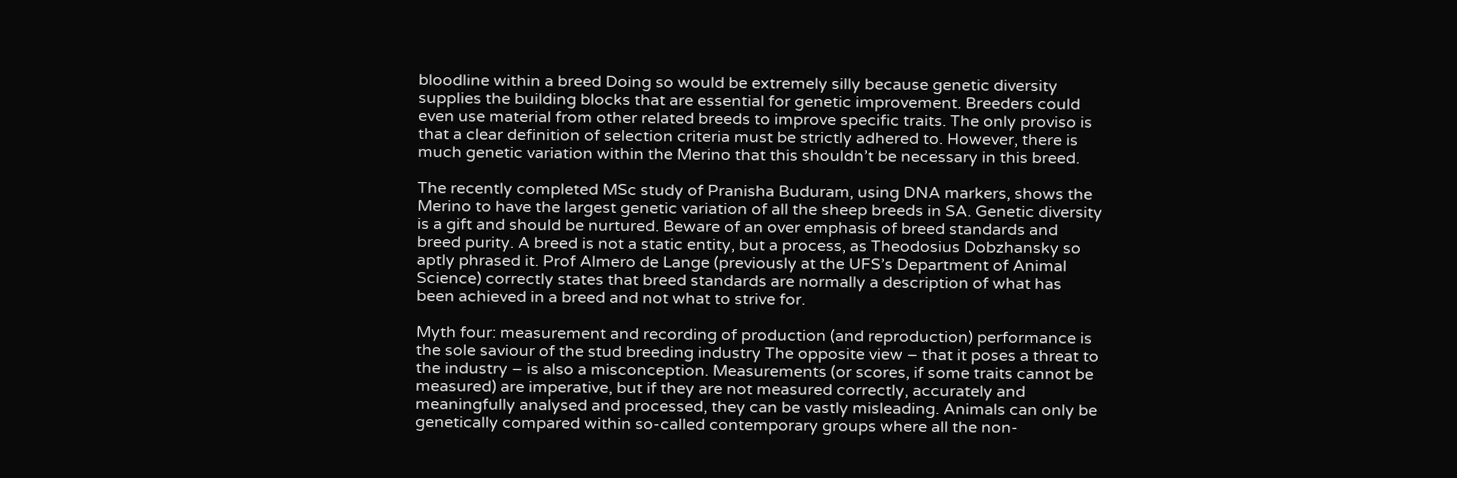bloodline within a breed Doing so would be extremely silly because genetic diversity supplies the building blocks that are essential for genetic improvement. Breeders could even use material from other related breeds to improve specific traits. The only proviso is that a clear definition of selection criteria must be strictly adhered to. However, there is much genetic variation within the Merino that this shouldn’t be necessary in this breed.

The recently completed MSc study of Pranisha Buduram, using DNA markers, shows the Merino to have the largest genetic variation of all the sheep breeds in SA. Genetic diversity is a gift and should be nurtured. Beware of an over emphasis of breed standards and breed purity. A breed is not a static entity, but a process, as Theodosius Dobzhansky so aptly phrased it. Prof Almero de Lange (previously at the UFS’s Department of Animal Science) correctly states that breed standards are normally a description of what has been achieved in a breed and not what to strive for.

Myth four: measurement and recording of production (and reproduction) performance is the sole saviour of the stud breeding industry The opposite view – that it poses a threat to the industry – is also a misconception. Measurements (or scores, if some traits cannot be measured) are imperative, but if they are not measured correctly, accurately and meaningfully analysed and processed, they can be vastly misleading. Animals can only be genetically compared within so-called contemporary groups where all the non-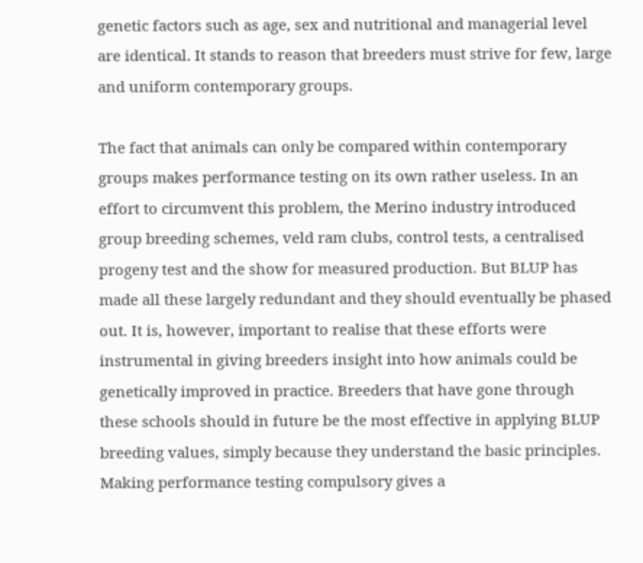genetic factors such as age, sex and nutritional and managerial level are identical. It stands to reason that breeders must strive for few, large and uniform contemporary groups.

The fact that animals can only be compared within contemporary groups makes performance testing on its own rather useless. In an effort to circumvent this problem, the Merino industry introduced group breeding schemes, veld ram clubs, control tests, a centralised progeny test and the show for measured production. But BLUP has made all these largely redundant and they should eventually be phased out. It is, however, important to realise that these efforts were instrumental in giving breeders insight into how animals could be genetically improved in practice. Breeders that have gone through these schools should in future be the most effective in applying BLUP breeding values, simply because they understand the basic principles. Making performance testing compulsory gives a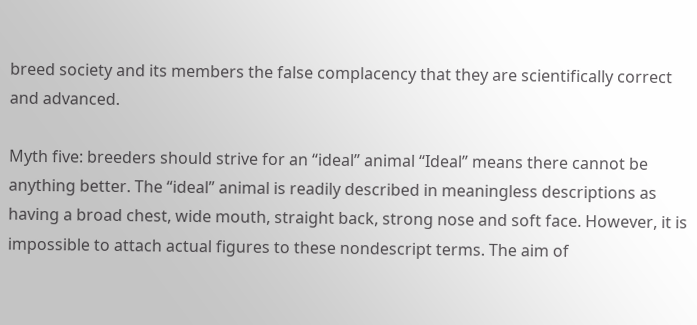breed society and its members the false complacency that they are scientifically correct and advanced.

Myth five: breeders should strive for an “ideal” animal “Ideal” means there cannot be anything better. The “ideal” animal is readily described in meaningless descriptions as having a broad chest, wide mouth, straight back, strong nose and soft face. However, it is impossible to attach actual figures to these nondescript terms. The aim of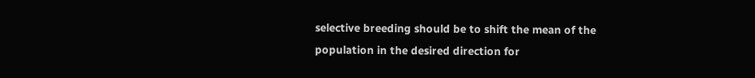selective breeding should be to shift the mean of the population in the desired direction for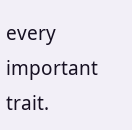every important trait.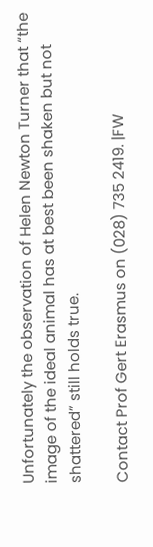Unfortunately the observation of Helen Newton Turner that “the image of the ideal animal has at best been shaken but not shattered” still holds true.

Contact Prof Gert Erasmus on (028) 735 2419. |FW